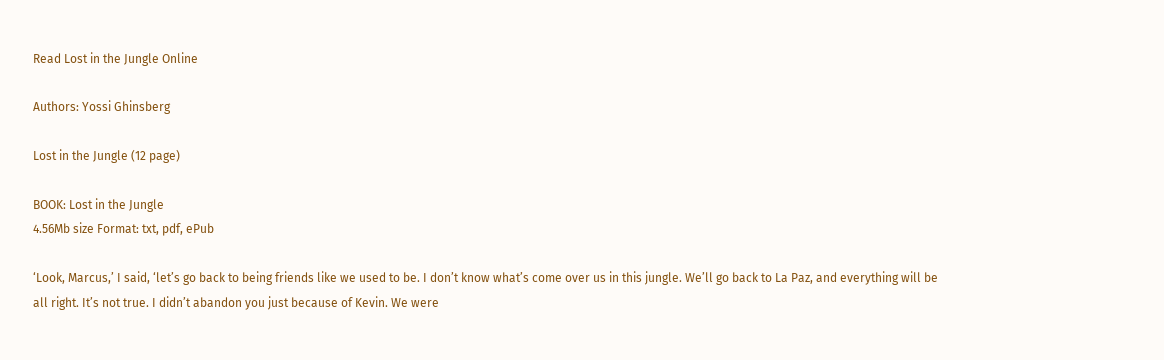Read Lost in the Jungle Online

Authors: Yossi Ghinsberg

Lost in the Jungle (12 page)

BOOK: Lost in the Jungle
4.56Mb size Format: txt, pdf, ePub

‘Look, Marcus,’ I said, ‘let’s go back to being friends like we used to be. I don’t know what’s come over us in this jungle. We’ll go back to La Paz, and everything will be all right. It’s not true. I didn’t abandon you just because of Kevin. We were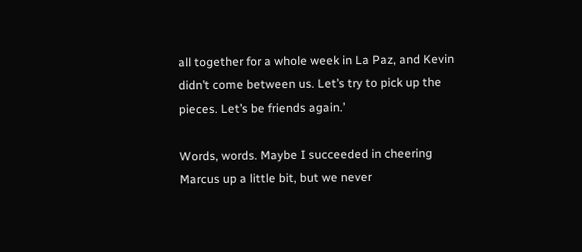all together for a whole week in La Paz, and Kevin didn’t come between us. Let’s try to pick up the pieces. Let’s be friends again.’

Words, words. Maybe I succeeded in cheering Marcus up a little bit, but we never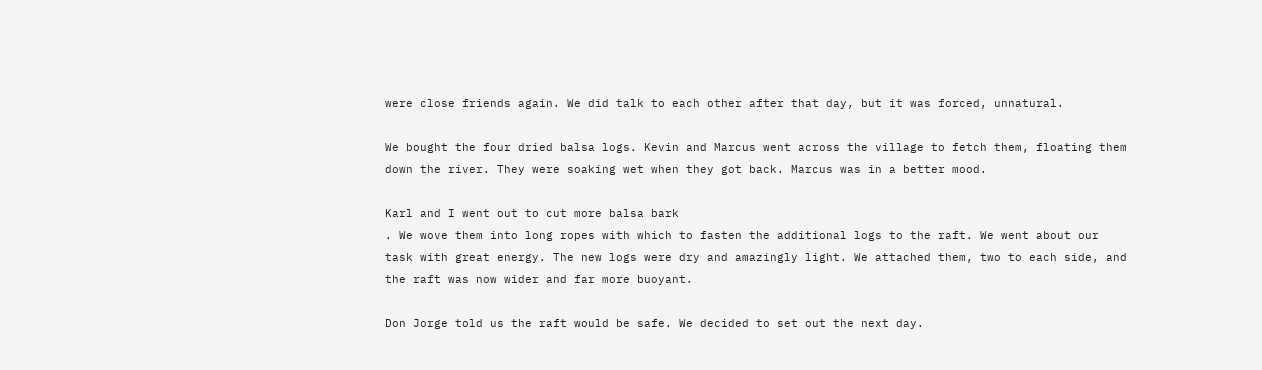were close friends again. We did talk to each other after that day, but it was forced, unnatural.

We bought the four dried balsa logs. Kevin and Marcus went across the village to fetch them, floating them down the river. They were soaking wet when they got back. Marcus was in a better mood.

Karl and I went out to cut more balsa bark
. We wove them into long ropes with which to fasten the additional logs to the raft. We went about our task with great energy. The new logs were dry and amazingly light. We attached them, two to each side, and the raft was now wider and far more buoyant.

Don Jorge told us the raft would be safe. We decided to set out the next day.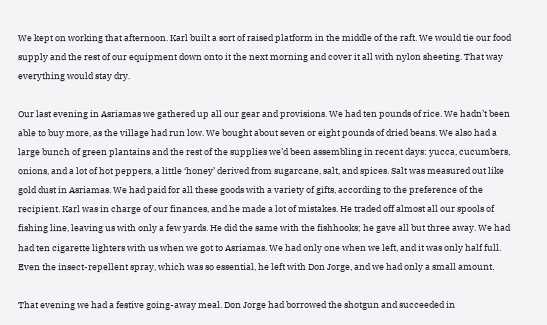We kept on working that afternoon. Karl built a sort of raised platform in the middle of the raft. We would tie our food supply and the rest of our equipment down onto it the next morning and cover it all with nylon sheeting. That way everything would stay dry.

Our last evening in Asriamas we gathered up all our gear and provisions. We had ten pounds of rice. We hadn’t been able to buy more, as the village had run low. We bought about seven or eight pounds of dried beans. We also had a large bunch of green plantains and the rest of the supplies we’d been assembling in recent days: yucca, cucumbers, onions, and a lot of hot peppers, a little ‘honey’ derived from sugarcane, salt, and spices. Salt was measured out like gold dust in Asriamas. We had paid for all these goods with a variety of gifts, according to the preference of the recipient. Karl was in charge of our finances, and he made a lot of mistakes. He traded off almost all our spools of fishing line, leaving us with only a few yards. He did the same with the fishhooks; he gave all but three away. We had had ten cigarette lighters with us when we got to Asriamas. We had only one when we left, and it was only half full. Even the insect-repellent spray, which was so essential, he left with Don Jorge, and we had only a small amount.

That evening we had a festive going-away meal. Don Jorge had borrowed the shotgun and succeeded in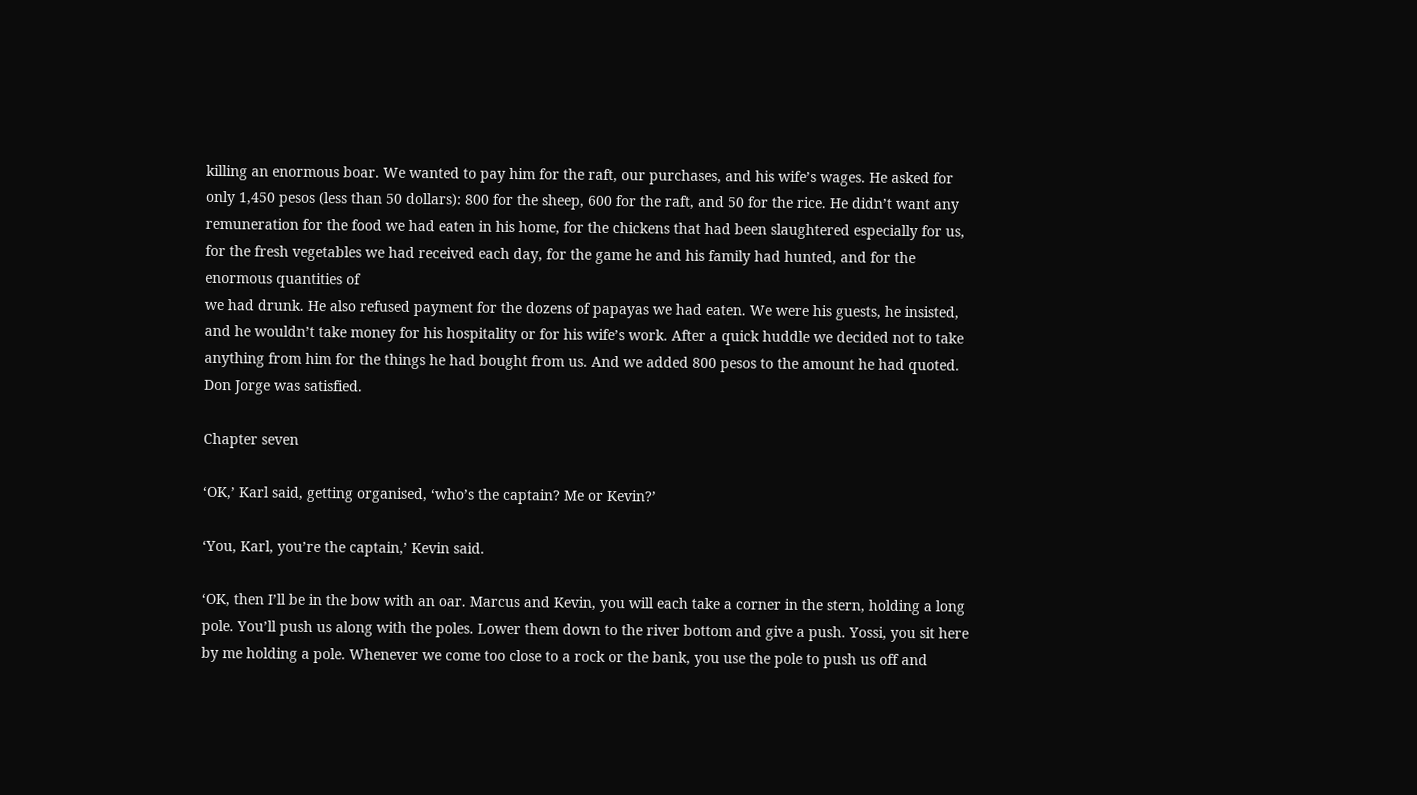killing an enormous boar. We wanted to pay him for the raft, our purchases, and his wife’s wages. He asked for only 1,450 pesos (less than 50 dollars): 800 for the sheep, 600 for the raft, and 50 for the rice. He didn’t want any remuneration for the food we had eaten in his home, for the chickens that had been slaughtered especially for us, for the fresh vegetables we had received each day, for the game he and his family had hunted, and for the enormous quantities of
we had drunk. He also refused payment for the dozens of papayas we had eaten. We were his guests, he insisted, and he wouldn’t take money for his hospitality or for his wife’s work. After a quick huddle we decided not to take anything from him for the things he had bought from us. And we added 800 pesos to the amount he had quoted. Don Jorge was satisfied.

Chapter seven

‘OK,’ Karl said, getting organised, ‘who’s the captain? Me or Kevin?’

‘You, Karl, you’re the captain,’ Kevin said.

‘OK, then I’ll be in the bow with an oar. Marcus and Kevin, you will each take a corner in the stern, holding a long pole. You’ll push us along with the poles. Lower them down to the river bottom and give a push. Yossi, you sit here by me holding a pole. Whenever we come too close to a rock or the bank, you use the pole to push us off and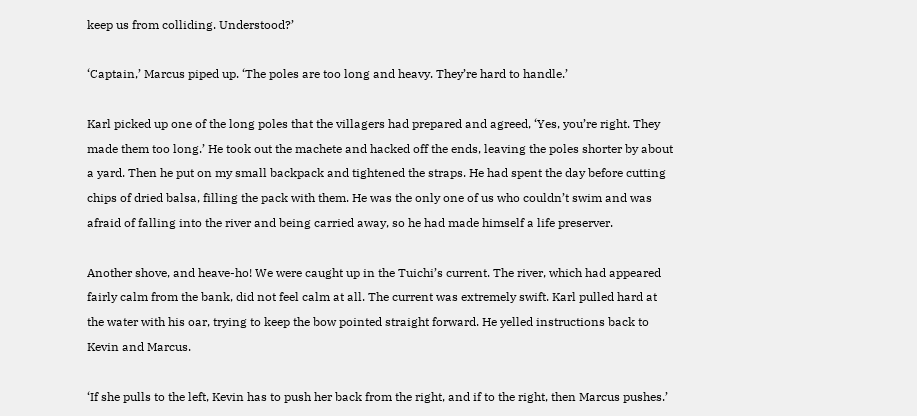keep us from colliding. Understood?’

‘Captain,’ Marcus piped up. ‘The poles are too long and heavy. They’re hard to handle.’

Karl picked up one of the long poles that the villagers had prepared and agreed, ‘Yes, you’re right. They made them too long.’ He took out the machete and hacked off the ends, leaving the poles shorter by about a yard. Then he put on my small backpack and tightened the straps. He had spent the day before cutting chips of dried balsa, filling the pack with them. He was the only one of us who couldn’t swim and was afraid of falling into the river and being carried away, so he had made himself a life preserver.

Another shove, and heave-ho! We were caught up in the Tuichi’s current. The river, which had appeared fairly calm from the bank, did not feel calm at all. The current was extremely swift. Karl pulled hard at the water with his oar, trying to keep the bow pointed straight forward. He yelled instructions back to Kevin and Marcus.

‘If she pulls to the left, Kevin has to push her back from the right, and if to the right, then Marcus pushes.’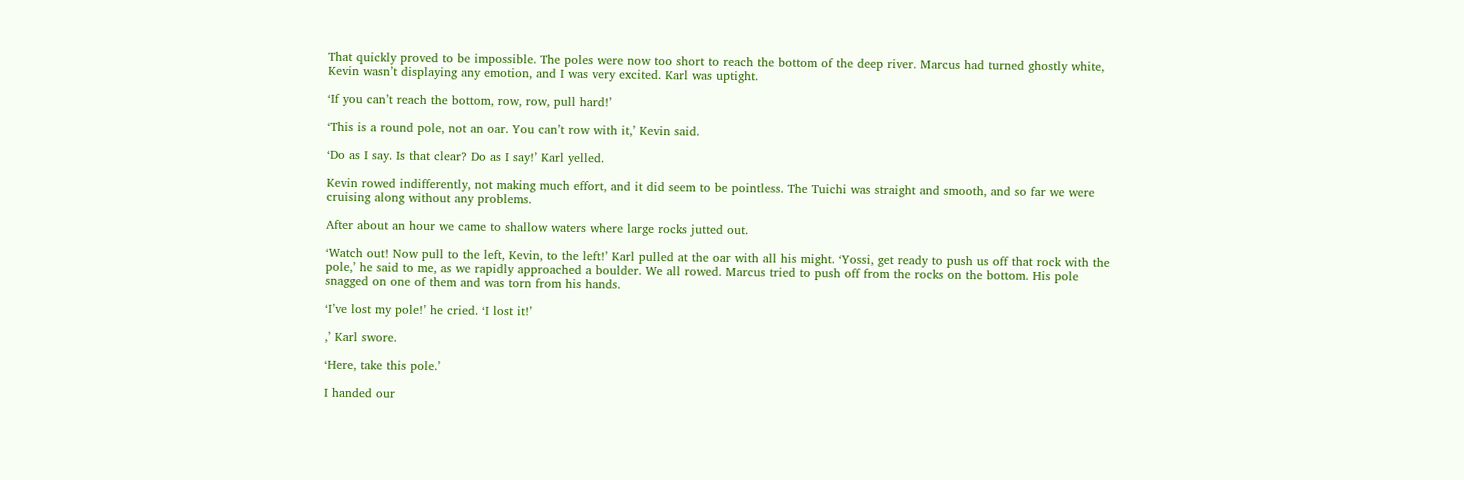That quickly proved to be impossible. The poles were now too short to reach the bottom of the deep river. Marcus had turned ghostly white, Kevin wasn’t displaying any emotion, and I was very excited. Karl was uptight.

‘If you can’t reach the bottom, row, row, pull hard!’

‘This is a round pole, not an oar. You can’t row with it,’ Kevin said.

‘Do as I say. Is that clear? Do as I say!’ Karl yelled.

Kevin rowed indifferently, not making much effort, and it did seem to be pointless. The Tuichi was straight and smooth, and so far we were cruising along without any problems.

After about an hour we came to shallow waters where large rocks jutted out.

‘Watch out! Now pull to the left, Kevin, to the left!’ Karl pulled at the oar with all his might. ‘Yossi, get ready to push us off that rock with the pole,’ he said to me, as we rapidly approached a boulder. We all rowed. Marcus tried to push off from the rocks on the bottom. His pole snagged on one of them and was torn from his hands.

‘I’ve lost my pole!’ he cried. ‘I lost it!’

,’ Karl swore.

‘Here, take this pole.’

I handed our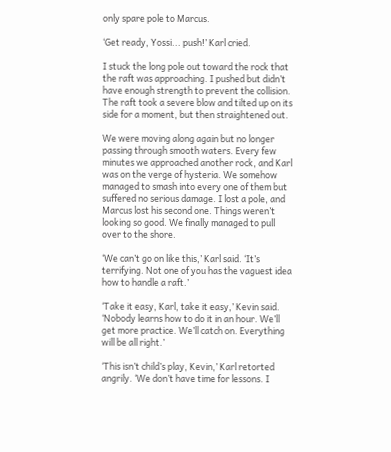only spare pole to Marcus.

‘Get ready, Yossi... push!’ Karl cried.

I stuck the long pole out toward the rock that the raft was approaching. I pushed but didn’t have enough strength to prevent the collision. The raft took a severe blow and tilted up on its side for a moment, but then straightened out.

We were moving along again but no longer passing through smooth waters. Every few minutes we approached another rock, and Karl was on the verge of hysteria. We somehow managed to smash into every one of them but suffered no serious damage. I lost a pole, and Marcus lost his second one. Things weren’t looking so good. We finally managed to pull over to the shore.

‘We can’t go on like this,’ Karl said. ‘It’s terrifying. Not one of you has the vaguest idea how to handle a raft.’

‘Take it easy, Karl, take it easy,’ Kevin said. ‘Nobody learns how to do it in an hour. We’ll get more practice. We’ll catch on. Everything will be all right.’

‘This isn’t child’s play, Kevin,’ Karl retorted angrily. ‘We don’t have time for lessons. I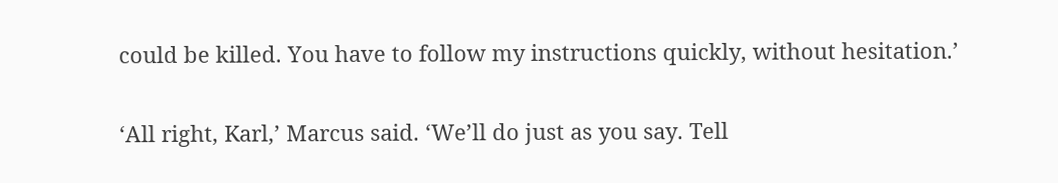could be killed. You have to follow my instructions quickly, without hesitation.’

‘All right, Karl,’ Marcus said. ‘We’ll do just as you say. Tell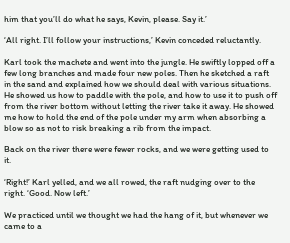him that you’ll do what he says, Kevin, please. Say it.’

‘All right. I’ll follow your instructions,’ Kevin conceded reluctantly.

Karl took the machete and went into the jungle. He swiftly lopped off a few long branches and made four new poles. Then he sketched a raft in the sand and explained how we should deal with various situations. He showed us how to paddle with the pole, and how to use it to push off from the river bottom without letting the river take it away. He showed me how to hold the end of the pole under my arm when absorbing a blow so as not to risk breaking a rib from the impact.

Back on the river there were fewer rocks, and we were getting used to it.

‘Right!’ Karl yelled, and we all rowed, the raft nudging over to the right. ‘Good. Now left.’

We practiced until we thought we had the hang of it, but whenever we came to a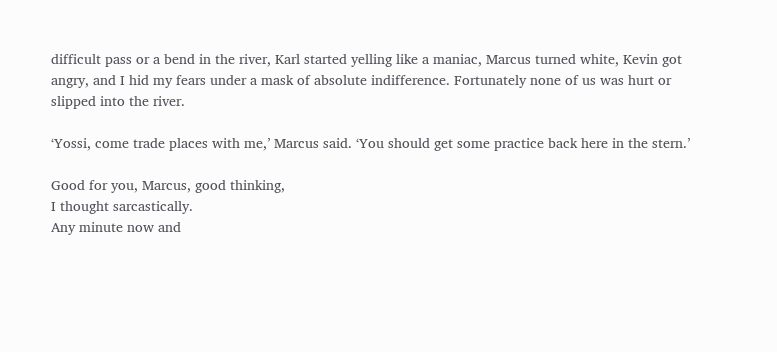difficult pass or a bend in the river, Karl started yelling like a maniac, Marcus turned white, Kevin got angry, and I hid my fears under a mask of absolute indifference. Fortunately none of us was hurt or slipped into the river.

‘Yossi, come trade places with me,’ Marcus said. ‘You should get some practice back here in the stern.’

Good for you, Marcus, good thinking,
I thought sarcastically.
Any minute now and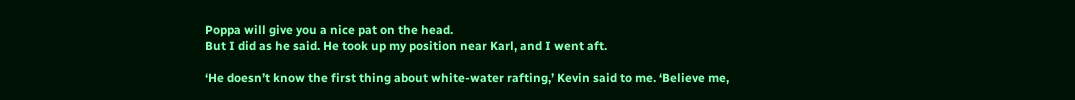Poppa will give you a nice pat on the head.
But I did as he said. He took up my position near Karl, and I went aft.

‘He doesn’t know the first thing about white-water rafting,’ Kevin said to me. ‘Believe me,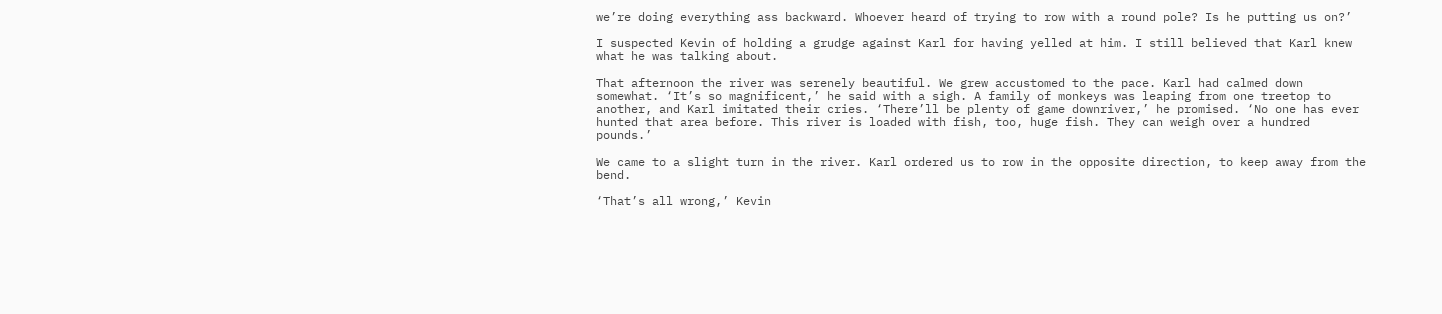we’re doing everything ass backward. Whoever heard of trying to row with a round pole? Is he putting us on?’

I suspected Kevin of holding a grudge against Karl for having yelled at him. I still believed that Karl knew what he was talking about.

That afternoon the river was serenely beautiful. We grew accustomed to the pace. Karl had calmed down somewhat. ‘It’s so magnificent,’ he said with a sigh. A family of monkeys was leaping from one treetop to another, and Karl imitated their cries. ‘There’ll be plenty of game downriver,’ he promised. ‘No one has ever hunted that area before. This river is loaded with fish, too, huge fish. They can weigh over a hundred pounds.’

We came to a slight turn in the river. Karl ordered us to row in the opposite direction, to keep away from the bend.

‘That’s all wrong,’ Kevin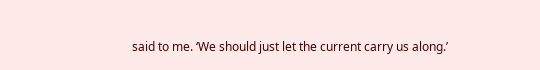said to me. ‘We should just let the current carry us along.’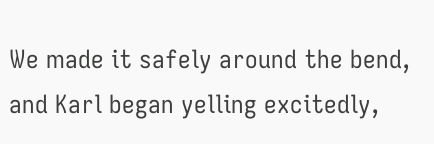We made it safely around the bend, and Karl began yelling excitedly,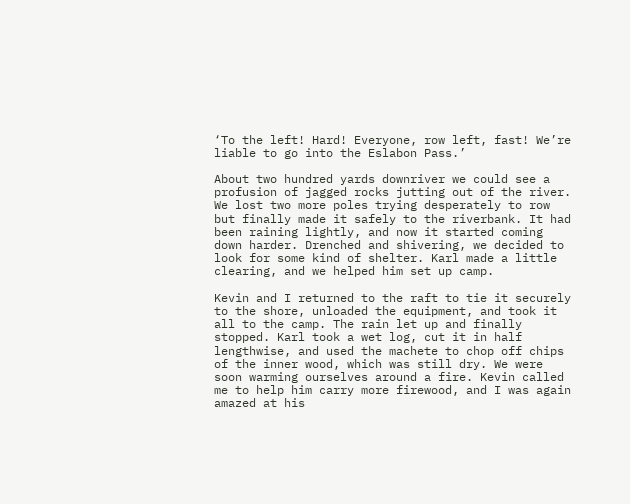‘To the left! Hard! Everyone, row left, fast! We’re liable to go into the Eslabon Pass.’

About two hundred yards downriver we could see a profusion of jagged rocks jutting out of the river. We lost two more poles trying desperately to row but finally made it safely to the riverbank. It had been raining lightly, and now it started coming down harder. Drenched and shivering, we decided to look for some kind of shelter. Karl made a little clearing, and we helped him set up camp.

Kevin and I returned to the raft to tie it securely to the shore, unloaded the equipment, and took it all to the camp. The rain let up and finally stopped. Karl took a wet log, cut it in half lengthwise, and used the machete to chop off chips of the inner wood, which was still dry. We were soon warming ourselves around a fire. Kevin called me to help him carry more firewood, and I was again amazed at his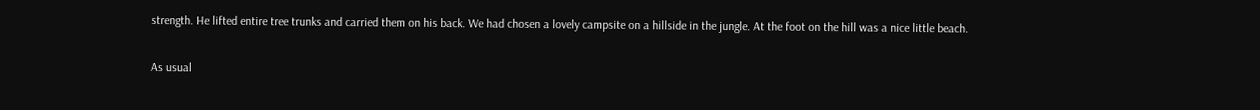strength. He lifted entire tree trunks and carried them on his back. We had chosen a lovely campsite on a hillside in the jungle. At the foot on the hill was a nice little beach.

As usual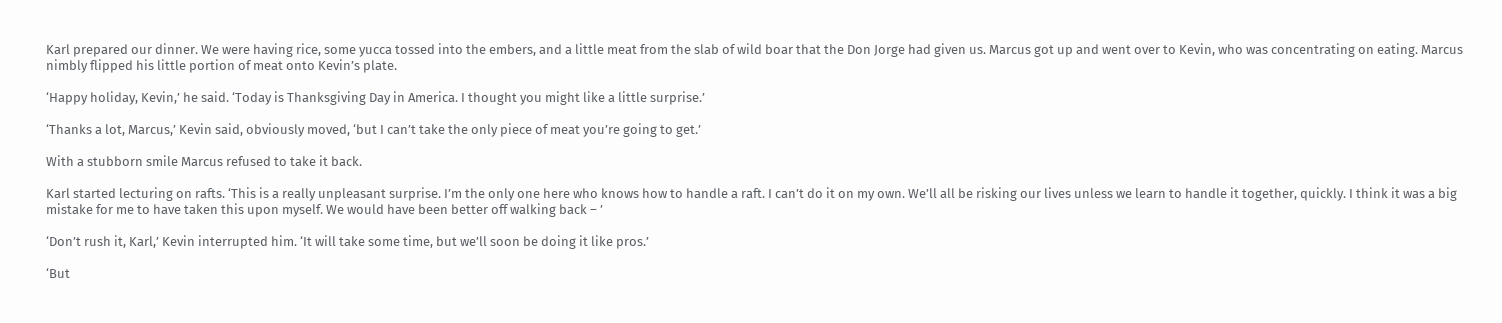Karl prepared our dinner. We were having rice, some yucca tossed into the embers, and a little meat from the slab of wild boar that the Don Jorge had given us. Marcus got up and went over to Kevin, who was concentrating on eating. Marcus nimbly flipped his little portion of meat onto Kevin’s plate.

‘Happy holiday, Kevin,’ he said. ‘Today is Thanksgiving Day in America. I thought you might like a little surprise.’

‘Thanks a lot, Marcus,’ Kevin said, obviously moved, ‘but I can’t take the only piece of meat you’re going to get.’

With a stubborn smile Marcus refused to take it back.

Karl started lecturing on rafts. ‘This is a really unpleasant surprise. I’m the only one here who knows how to handle a raft. I can’t do it on my own. We’ll all be risking our lives unless we learn to handle it together, quickly. I think it was a big mistake for me to have taken this upon myself. We would have been better off walking back – ’

‘Don’t rush it, Karl,’ Kevin interrupted him. ‘It will take some time, but we’ll soon be doing it like pros.’

‘But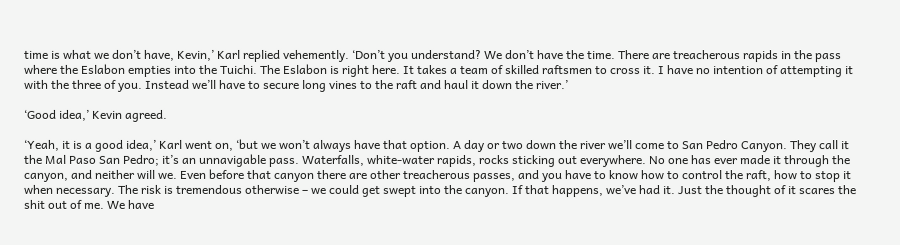time is what we don’t have, Kevin,’ Karl replied vehemently. ‘Don’t you understand? We don’t have the time. There are treacherous rapids in the pass where the Eslabon empties into the Tuichi. The Eslabon is right here. It takes a team of skilled raftsmen to cross it. I have no intention of attempting it with the three of you. Instead we’ll have to secure long vines to the raft and haul it down the river.’

‘Good idea,’ Kevin agreed.

‘Yeah, it is a good idea,’ Karl went on, ‘but we won’t always have that option. A day or two down the river we’ll come to San Pedro Canyon. They call it the Mal Paso San Pedro; it’s an unnavigable pass. Waterfalls, white-water rapids, rocks sticking out everywhere. No one has ever made it through the canyon, and neither will we. Even before that canyon there are other treacherous passes, and you have to know how to control the raft, how to stop it when necessary. The risk is tremendous otherwise – we could get swept into the canyon. If that happens, we’ve had it. Just the thought of it scares the shit out of me. We have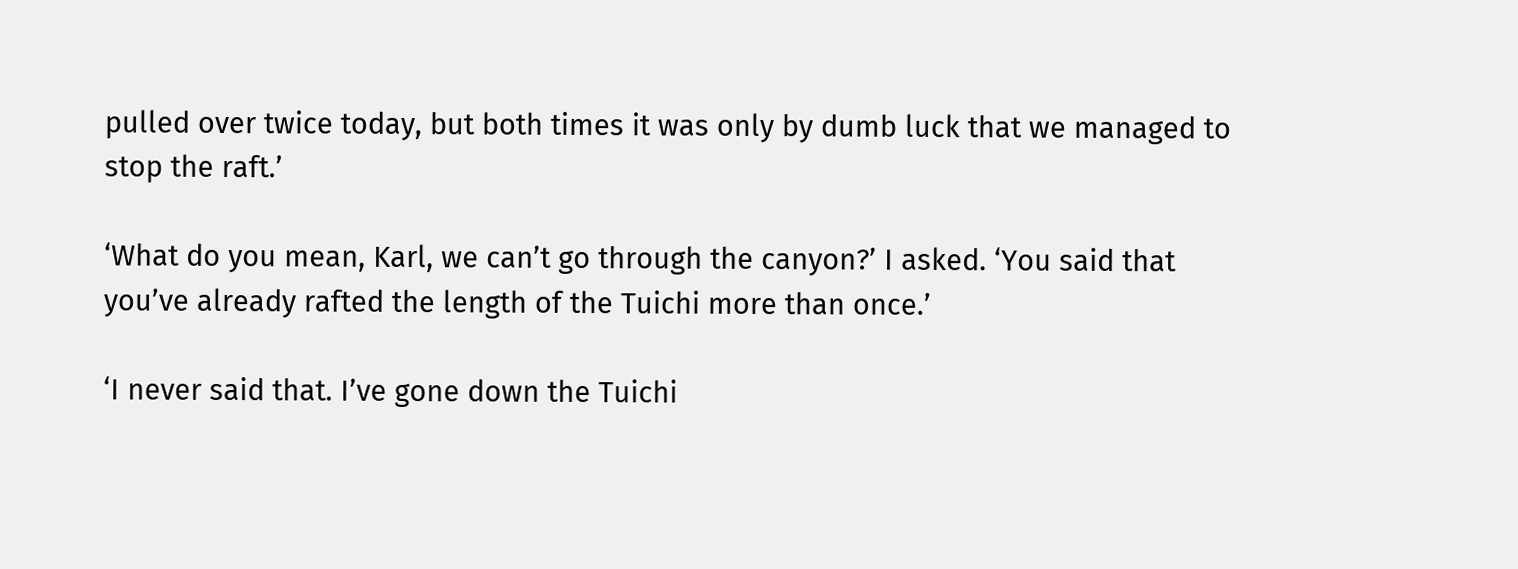pulled over twice today, but both times it was only by dumb luck that we managed to stop the raft.’

‘What do you mean, Karl, we can’t go through the canyon?’ I asked. ‘You said that you’ve already rafted the length of the Tuichi more than once.’

‘I never said that. I’ve gone down the Tuichi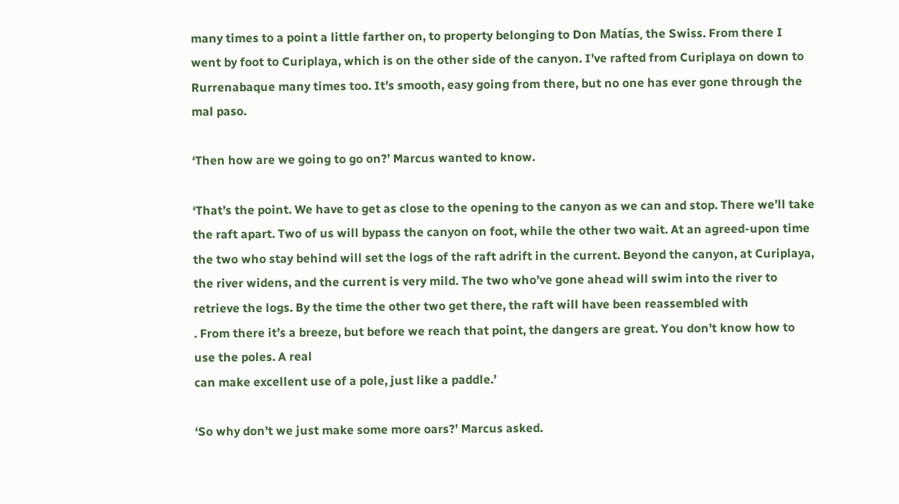many times to a point a little farther on, to property belonging to Don Matías, the Swiss. From there I went by foot to Curiplaya, which is on the other side of the canyon. I’ve rafted from Curiplaya on down to Rurrenabaque many times too. It’s smooth, easy going from there, but no one has ever gone through the
mal paso.

‘Then how are we going to go on?’ Marcus wanted to know.

‘That’s the point. We have to get as close to the opening to the canyon as we can and stop. There we’ll take the raft apart. Two of us will bypass the canyon on foot, while the other two wait. At an agreed-upon time the two who stay behind will set the logs of the raft adrift in the current. Beyond the canyon, at Curiplaya, the river widens, and the current is very mild. The two who’ve gone ahead will swim into the river to retrieve the logs. By the time the other two get there, the raft will have been reassembled with
. From there it’s a breeze, but before we reach that point, the dangers are great. You don’t know how to use the poles. A real
can make excellent use of a pole, just like a paddle.’

‘So why don’t we just make some more oars?’ Marcus asked.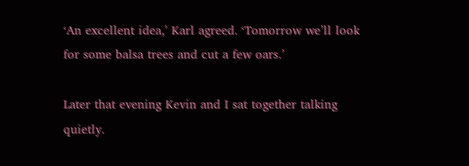‘An excellent idea,’ Karl agreed. ‘Tomorrow we’ll look for some balsa trees and cut a few oars.’

Later that evening Kevin and I sat together talking quietly.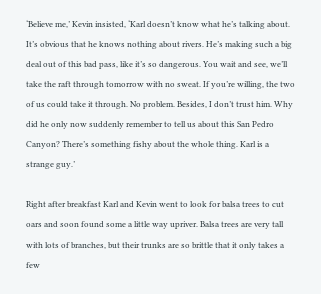‘Believe me,’ Kevin insisted, ‘Karl doesn’t know what he’s talking about. It’s obvious that he knows nothing about rivers. He’s making such a big deal out of this bad pass, like it’s so dangerous. You wait and see, we’ll take the raft through tomorrow with no sweat. If you’re willing, the two of us could take it through. No problem. Besides, I don’t trust him. Why did he only now suddenly remember to tell us about this San Pedro Canyon? There’s something fishy about the whole thing. Karl is a strange guy.’

Right after breakfast Karl and Kevin went to look for balsa trees to cut oars and soon found some a little way upriver. Balsa trees are very tall with lots of branches, but their trunks are so brittle that it only takes a few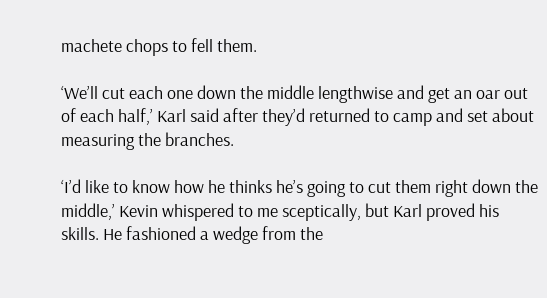machete chops to fell them.

‘We’ll cut each one down the middle lengthwise and get an oar out of each half,’ Karl said after they’d returned to camp and set about measuring the branches.

‘I’d like to know how he thinks he’s going to cut them right down the middle,’ Kevin whispered to me sceptically, but Karl proved his skills. He fashioned a wedge from the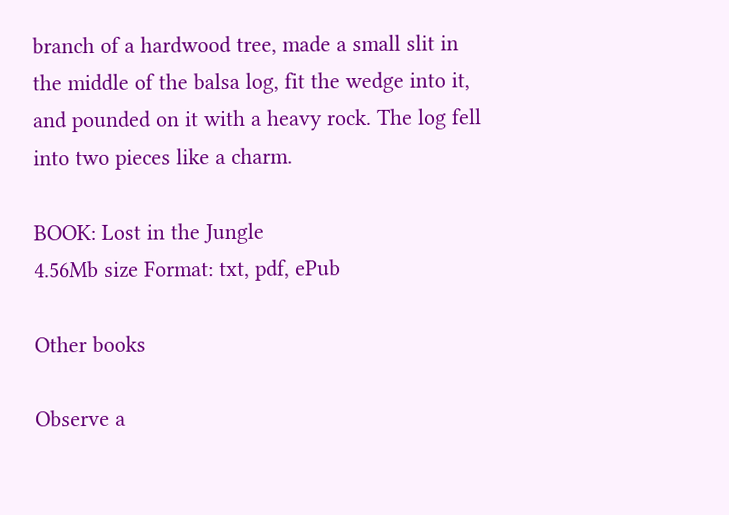branch of a hardwood tree, made a small slit in the middle of the balsa log, fit the wedge into it, and pounded on it with a heavy rock. The log fell into two pieces like a charm.

BOOK: Lost in the Jungle
4.56Mb size Format: txt, pdf, ePub

Other books

Observe a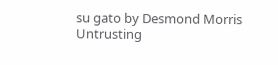su gato by Desmond Morris
Untrusting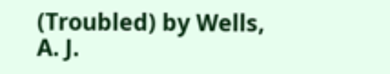(Troubled) by Wells, A. J.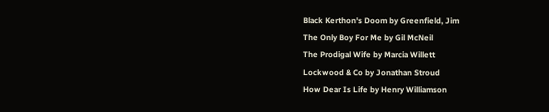Black Kerthon's Doom by Greenfield, Jim
The Only Boy For Me by Gil McNeil
The Prodigal Wife by Marcia Willett
Lockwood & Co by Jonathan Stroud
How Dear Is Life by Henry Williamson